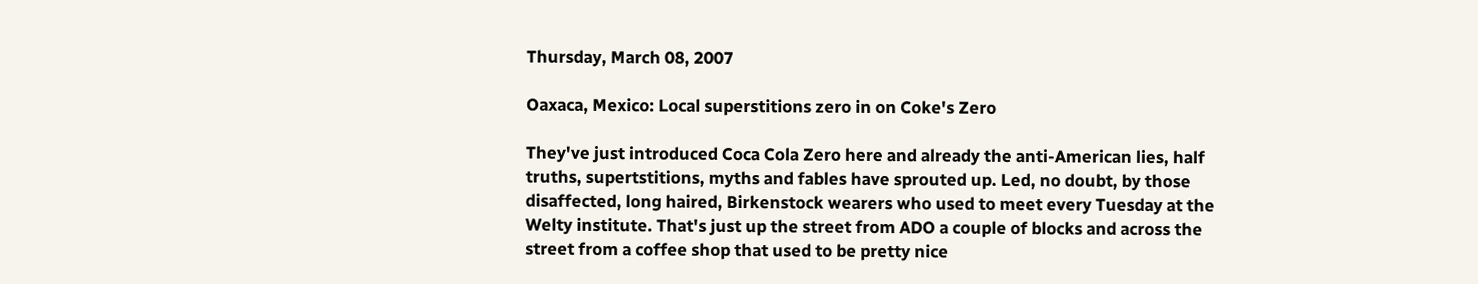Thursday, March 08, 2007

Oaxaca, Mexico: Local superstitions zero in on Coke's Zero

They've just introduced Coca Cola Zero here and already the anti-American lies, half truths, supertstitions, myths and fables have sprouted up. Led, no doubt, by those disaffected, long haired, Birkenstock wearers who used to meet every Tuesday at the Welty institute. That's just up the street from ADO a couple of blocks and across the street from a coffee shop that used to be pretty nice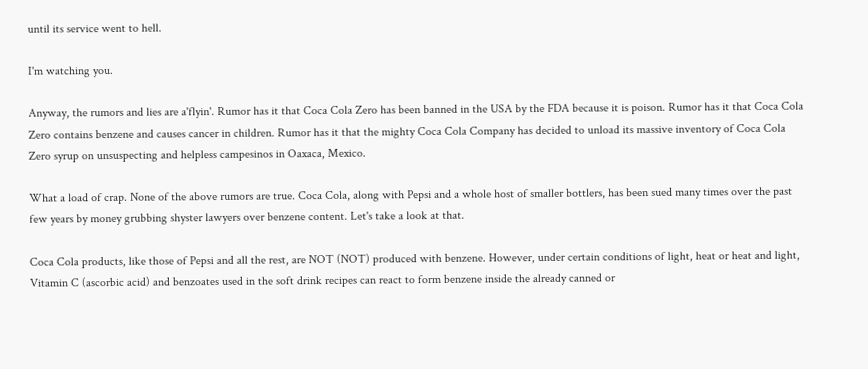until its service went to hell.

I'm watching you.

Anyway, the rumors and lies are a'flyin'. Rumor has it that Coca Cola Zero has been banned in the USA by the FDA because it is poison. Rumor has it that Coca Cola Zero contains benzene and causes cancer in children. Rumor has it that the mighty Coca Cola Company has decided to unload its massive inventory of Coca Cola Zero syrup on unsuspecting and helpless campesinos in Oaxaca, Mexico.

What a load of crap. None of the above rumors are true. Coca Cola, along with Pepsi and a whole host of smaller bottlers, has been sued many times over the past few years by money grubbing shyster lawyers over benzene content. Let's take a look at that.

Coca Cola products, like those of Pepsi and all the rest, are NOT (NOT) produced with benzene. However, under certain conditions of light, heat or heat and light, Vitamin C (ascorbic acid) and benzoates used in the soft drink recipes can react to form benzene inside the already canned or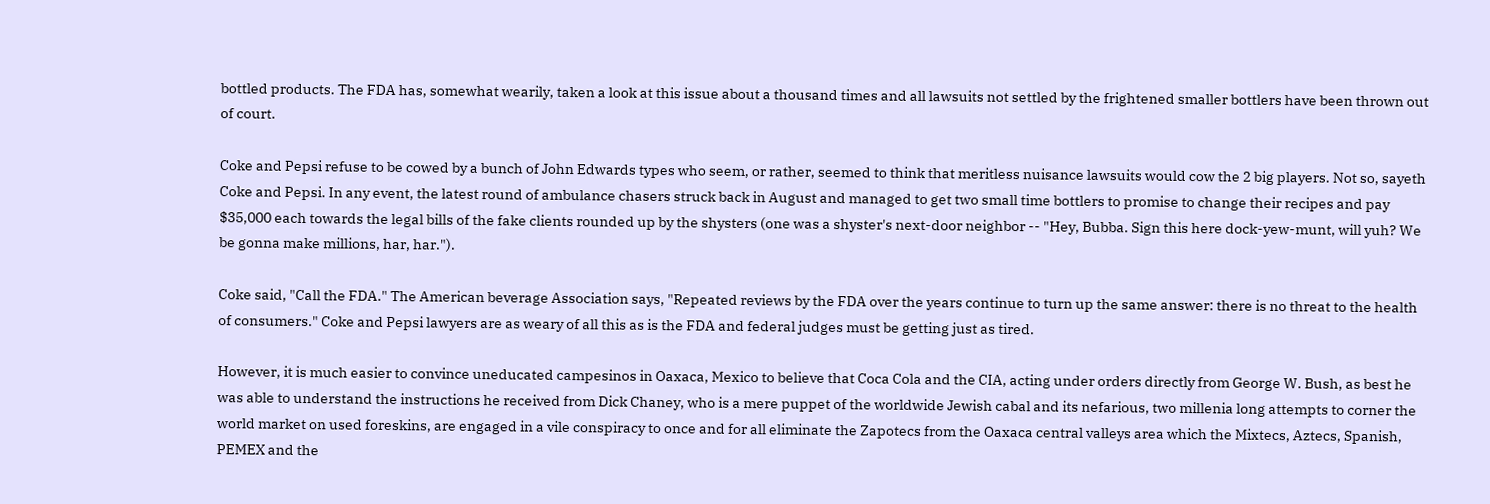bottled products. The FDA has, somewhat wearily, taken a look at this issue about a thousand times and all lawsuits not settled by the frightened smaller bottlers have been thrown out of court.

Coke and Pepsi refuse to be cowed by a bunch of John Edwards types who seem, or rather, seemed to think that meritless nuisance lawsuits would cow the 2 big players. Not so, sayeth Coke and Pepsi. In any event, the latest round of ambulance chasers struck back in August and managed to get two small time bottlers to promise to change their recipes and pay $35,000 each towards the legal bills of the fake clients rounded up by the shysters (one was a shyster's next-door neighbor -- "Hey, Bubba. Sign this here dock-yew-munt, will yuh? We be gonna make millions, har, har.").

Coke said, "Call the FDA." The American beverage Association says, "Repeated reviews by the FDA over the years continue to turn up the same answer: there is no threat to the health of consumers." Coke and Pepsi lawyers are as weary of all this as is the FDA and federal judges must be getting just as tired.

However, it is much easier to convince uneducated campesinos in Oaxaca, Mexico to believe that Coca Cola and the CIA, acting under orders directly from George W. Bush, as best he was able to understand the instructions he received from Dick Chaney, who is a mere puppet of the worldwide Jewish cabal and its nefarious, two millenia long attempts to corner the world market on used foreskins, are engaged in a vile conspiracy to once and for all eliminate the Zapotecs from the Oaxaca central valleys area which the Mixtecs, Aztecs, Spanish, PEMEX and the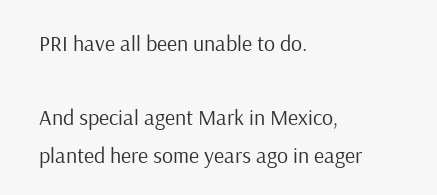PRI have all been unable to do.

And special agent Mark in Mexico, planted here some years ago in eager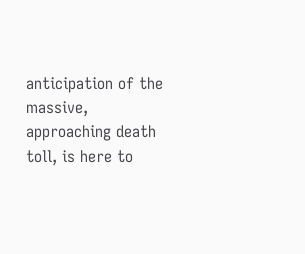anticipation of the massive, approaching death toll, is here to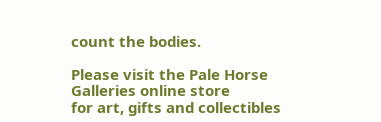count the bodies.

Please visit the Pale Horse Galleries online store
for art, gifts and collectibles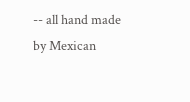-- all hand made
by Mexican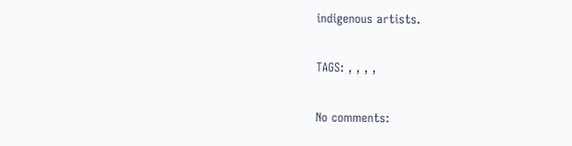indigenous artists.

TAGS: , , , ,

No comments: